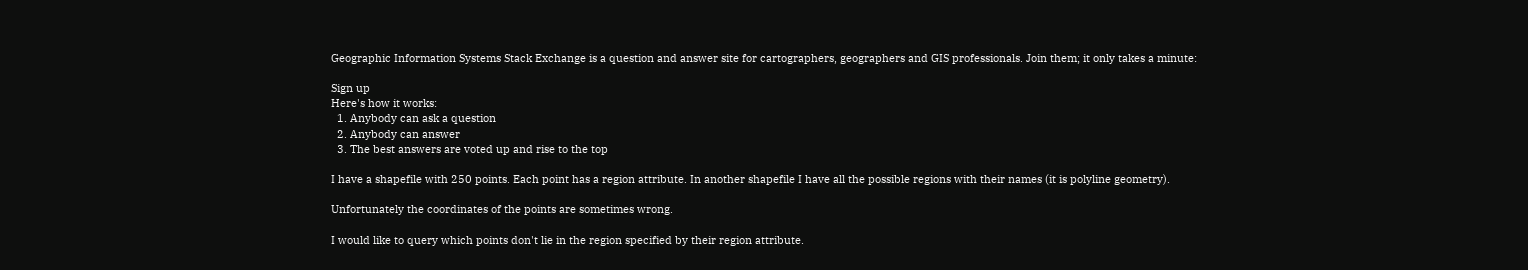Geographic Information Systems Stack Exchange is a question and answer site for cartographers, geographers and GIS professionals. Join them; it only takes a minute:

Sign up
Here's how it works:
  1. Anybody can ask a question
  2. Anybody can answer
  3. The best answers are voted up and rise to the top

I have a shapefile with 250 points. Each point has a region attribute. In another shapefile I have all the possible regions with their names (it is polyline geometry).

Unfortunately the coordinates of the points are sometimes wrong.

I would like to query which points don't lie in the region specified by their region attribute.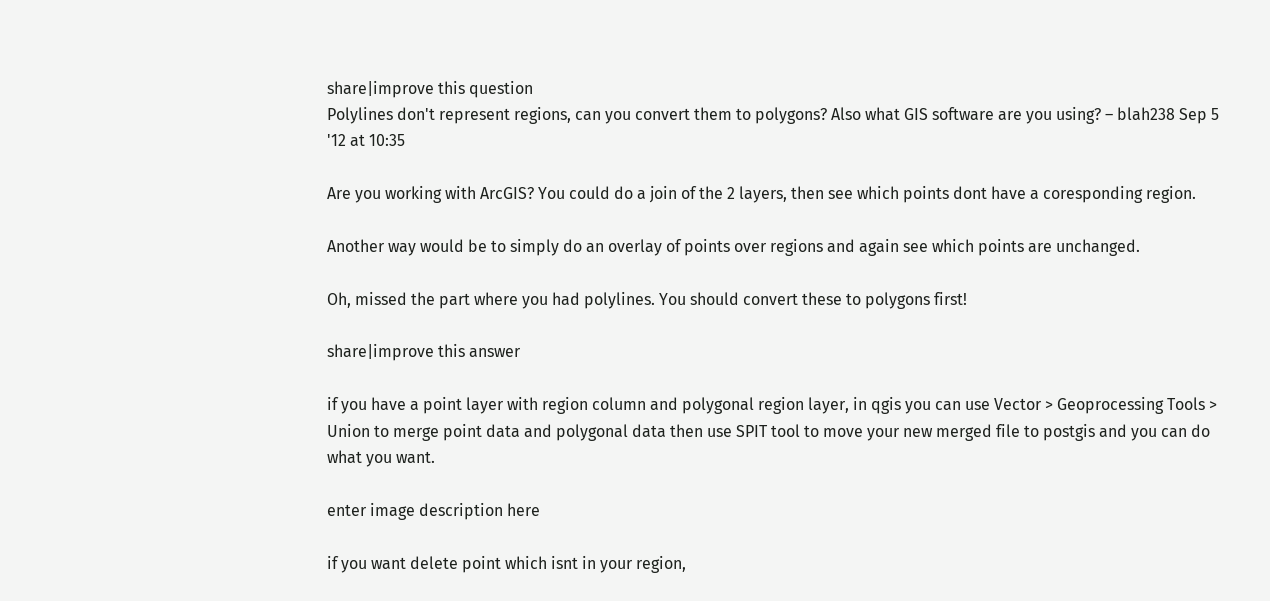share|improve this question
Polylines don't represent regions, can you convert them to polygons? Also what GIS software are you using? – blah238 Sep 5 '12 at 10:35

Are you working with ArcGIS? You could do a join of the 2 layers, then see which points dont have a coresponding region.

Another way would be to simply do an overlay of points over regions and again see which points are unchanged.

Oh, missed the part where you had polylines. You should convert these to polygons first!

share|improve this answer

if you have a point layer with region column and polygonal region layer, in qgis you can use Vector > Geoprocessing Tools > Union to merge point data and polygonal data then use SPIT tool to move your new merged file to postgis and you can do what you want.

enter image description here

if you want delete point which isnt in your region,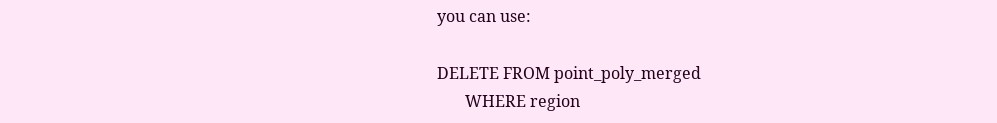you can use:

DELETE FROM point_poly_merged
       WHERE region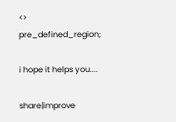<> pre_defined_region;

i hope it helps you....

share|improve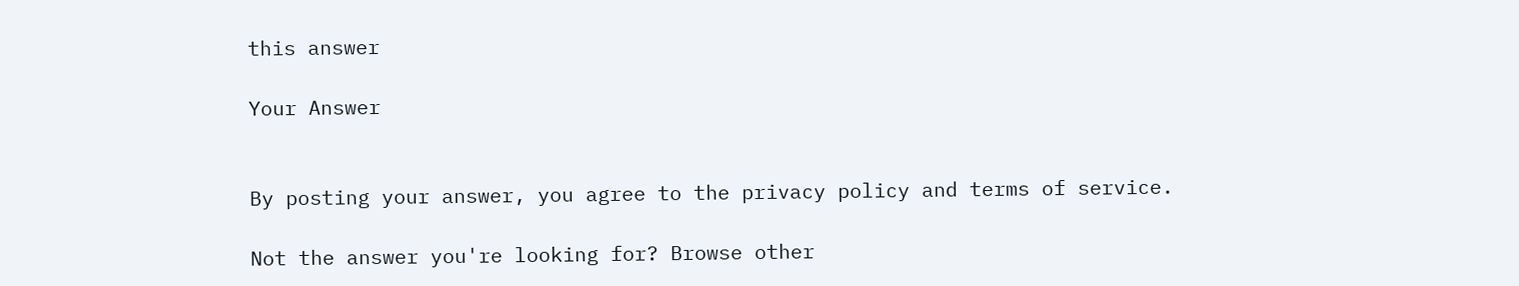this answer

Your Answer


By posting your answer, you agree to the privacy policy and terms of service.

Not the answer you're looking for? Browse other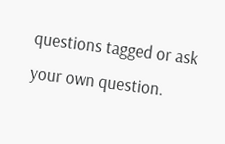questions tagged or ask your own question.